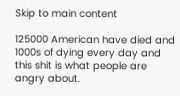Skip to main content

125000 American have died and 1000s of dying every day and this shit is what people are angry about.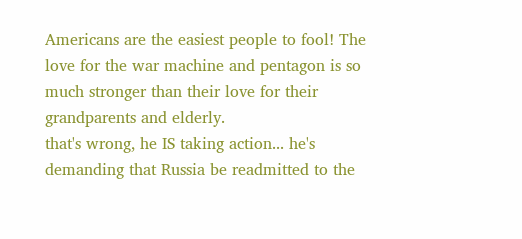Americans are the easiest people to fool! The love for the war machine and pentagon is so much stronger than their love for their grandparents and elderly.
that's wrong, he IS taking action... he's demanding that Russia be readmitted to the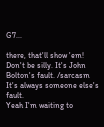G7...

there, that'll show 'em!
Don't be silly. It's John Bolton's fault. /sarcasm
It's always someone else's fault.
Yeah I'm waiting to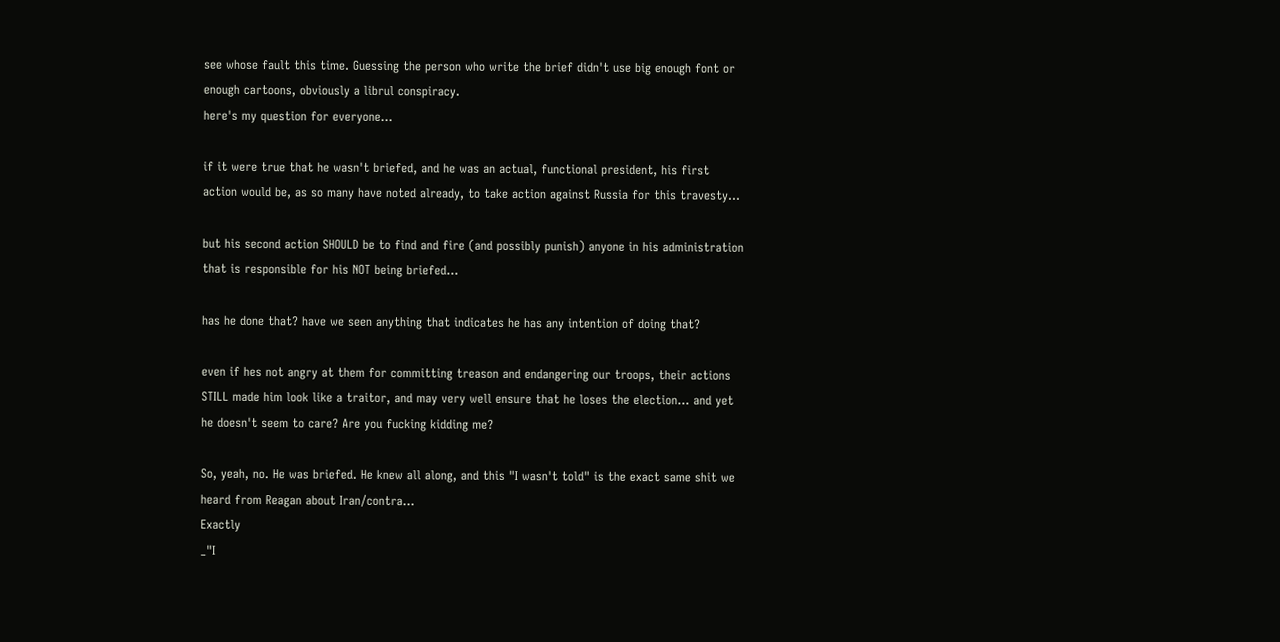see whose fault this time. Guessing the person who write the brief didn't use big enough font or enough cartoons, obviously a librul conspiracy.
here's my question for everyone...

if it were true that he wasn't briefed, and he was an actual, functional president, his first action would be, as so many have noted already, to take action against Russia for this travesty...

but his second action SHOULD be to find and fire (and possibly punish) anyone in his administration that is responsible for his NOT being briefed...

has he done that? have we seen anything that indicates he has any intention of doing that?

even if hes not angry at them for committing treason and endangering our troops, their actions STILL made him look like a traitor, and may very well ensure that he loses the election... and yet he doesn't seem to care? Are you fucking kidding me?

So, yeah, no. He was briefed. He knew all along, and this "I wasn't told" is the exact same shit we heard from Reagan about Iran/contra...
Exactly
_"I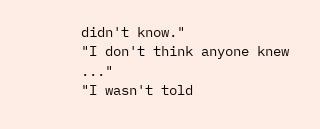didn't know."
"I don't think anyone knew ..."
"I wasn't told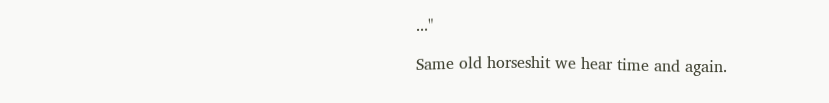..."

Same old horseshit we hear time and again.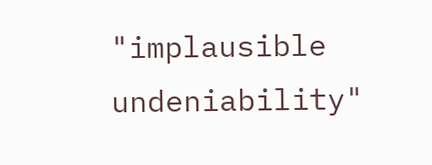"implausible undeniability"